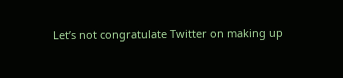Let’s not congratulate Twitter on making up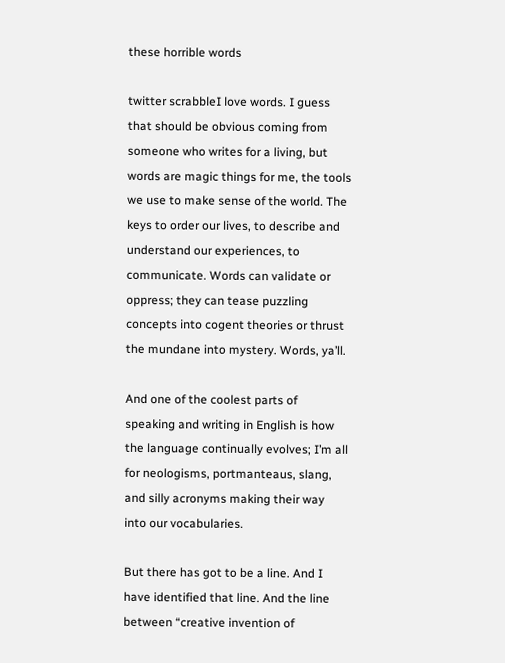these horrible words

twitter scrabbleI love words. I guess that should be obvious coming from someone who writes for a living, but words are magic things for me, the tools we use to make sense of the world. The keys to order our lives, to describe and understand our experiences, to communicate. Words can validate or oppress; they can tease puzzling concepts into cogent theories or thrust the mundane into mystery. Words, ya’ll.

And one of the coolest parts of speaking and writing in English is how the language continually evolves; I’m all for neologisms, portmanteaus, slang, and silly acronyms making their way into our vocabularies.

But there has got to be a line. And I have identified that line. And the line between “creative invention of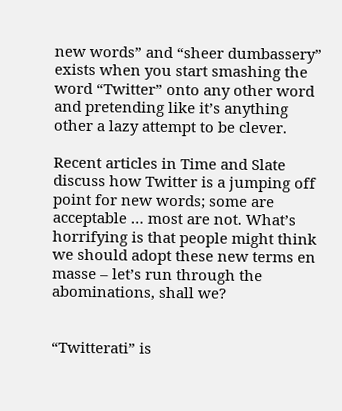new words” and “sheer dumbassery” exists when you start smashing the word “Twitter” onto any other word and pretending like it’s anything other a lazy attempt to be clever.

Recent articles in Time and Slate discuss how Twitter is a jumping off point for new words; some are acceptable … most are not. What’s horrifying is that people might think we should adopt these new terms en masse – let’s run through the abominations, shall we?


“Twitterati” is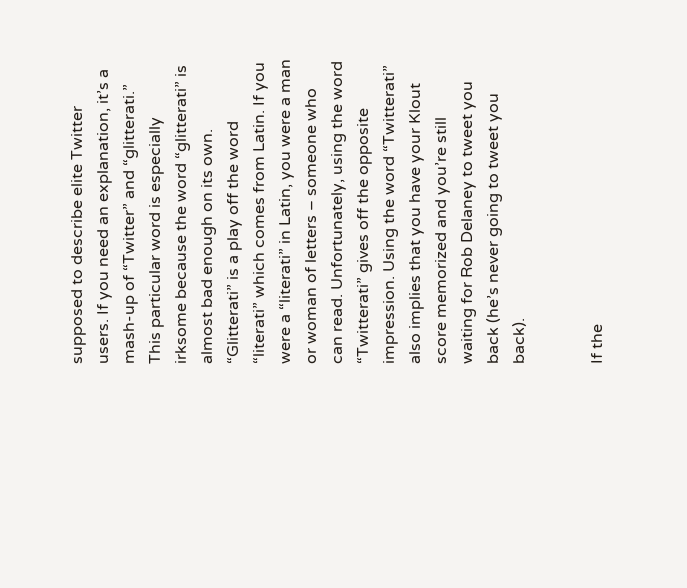supposed to describe elite Twitter users. If you need an explanation, it’s a mash-up of “Twitter” and “glitterati.” This particular word is especially irksome because the word “glitterati” is almost bad enough on its own. “Glitterati” is a play off the word “literati” which comes from Latin. If you were a “literati” in Latin, you were a man or woman of letters – someone who can read. Unfortunately, using the word “Twitterati” gives off the opposite impression. Using the word “Twitterati” also implies that you have your Klout score memorized and you’re still waiting for Rob Delaney to tweet you back (he’s never going to tweet you back).


If the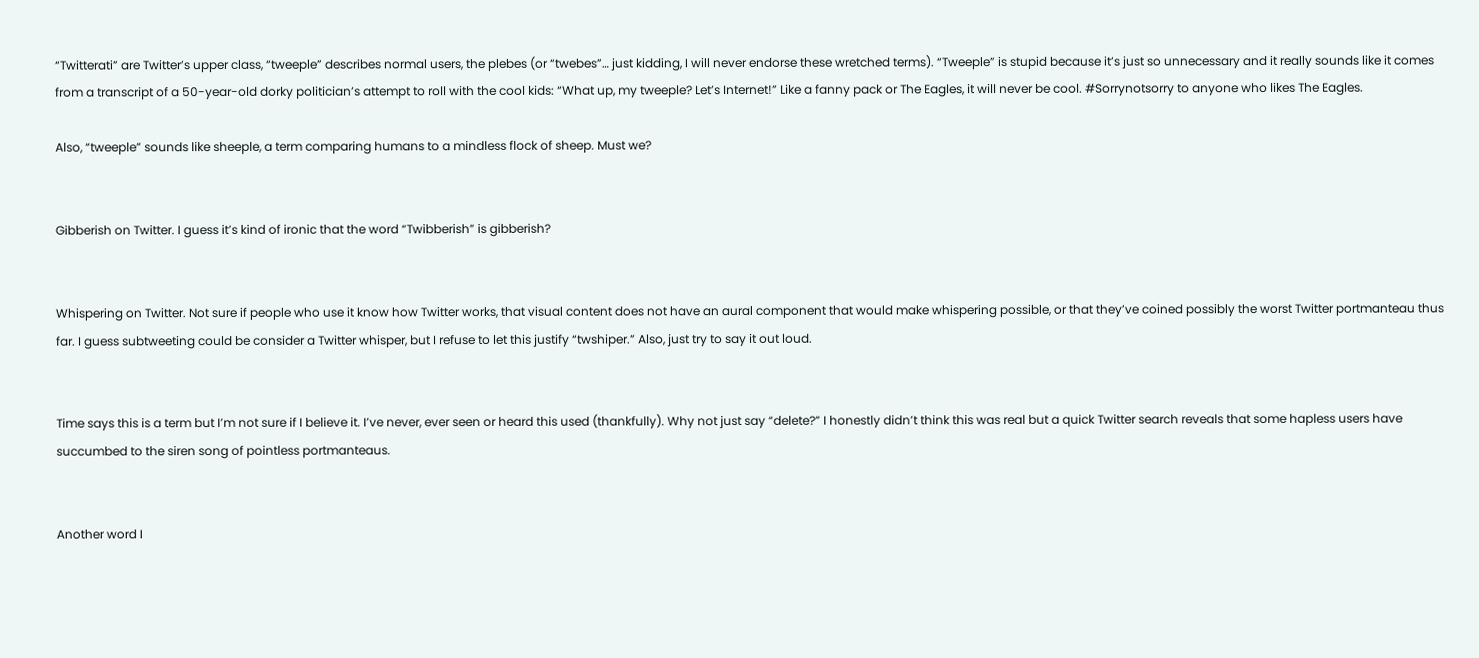“Twitterati” are Twitter’s upper class, “tweeple” describes normal users, the plebes (or “twebes”… just kidding, I will never endorse these wretched terms). “Tweeple” is stupid because it’s just so unnecessary and it really sounds like it comes from a transcript of a 50-year-old dorky politician’s attempt to roll with the cool kids: “What up, my tweeple? Let’s Internet!” Like a fanny pack or The Eagles, it will never be cool. #Sorrynotsorry to anyone who likes The Eagles.

Also, “tweeple” sounds like sheeple, a term comparing humans to a mindless flock of sheep. Must we?


Gibberish on Twitter. I guess it’s kind of ironic that the word “Twibberish” is gibberish?


Whispering on Twitter. Not sure if people who use it know how Twitter works, that visual content does not have an aural component that would make whispering possible, or that they’ve coined possibly the worst Twitter portmanteau thus far. I guess subtweeting could be consider a Twitter whisper, but I refuse to let this justify “twshiper.” Also, just try to say it out loud.


Time says this is a term but I’m not sure if I believe it. I’ve never, ever seen or heard this used (thankfully). Why not just say “delete?” I honestly didn’t think this was real but a quick Twitter search reveals that some hapless users have succumbed to the siren song of pointless portmanteaus.


Another word I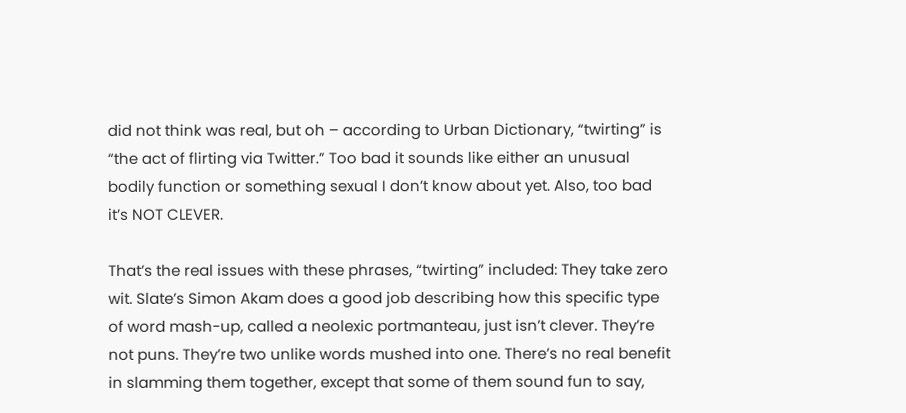did not think was real, but oh – according to Urban Dictionary, “twirting” is “the act of flirting via Twitter.” Too bad it sounds like either an unusual bodily function or something sexual I don’t know about yet. Also, too bad it’s NOT CLEVER.

That’s the real issues with these phrases, “twirting” included: They take zero wit. Slate’s Simon Akam does a good job describing how this specific type of word mash-up, called a neolexic portmanteau, just isn’t clever. They’re not puns. They’re two unlike words mushed into one. There’s no real benefit in slamming them together, except that some of them sound fun to say,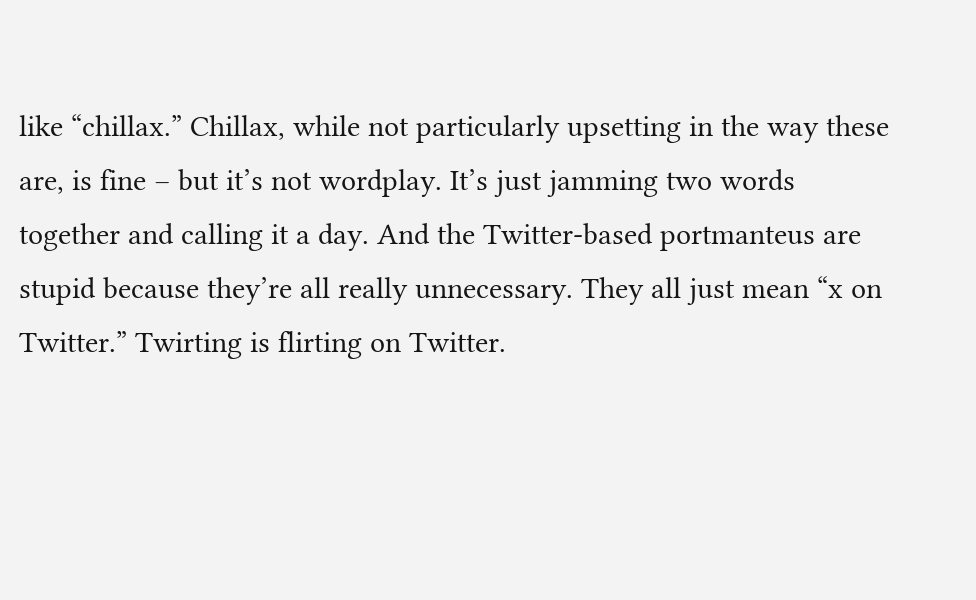like “chillax.” Chillax, while not particularly upsetting in the way these are, is fine – but it’s not wordplay. It’s just jamming two words together and calling it a day. And the Twitter-based portmanteus are stupid because they’re all really unnecessary. They all just mean “x on Twitter.” Twirting is flirting on Twitter.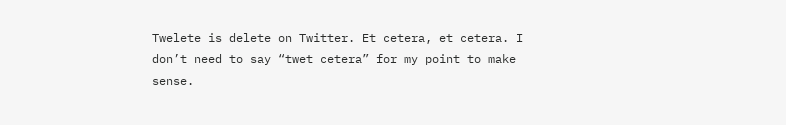Twelete is delete on Twitter. Et cetera, et cetera. I don’t need to say “twet cetera” for my point to make sense.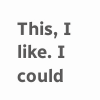This, I like. I could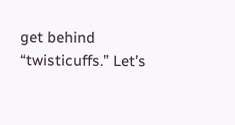get behind “twisticuffs.” Let’s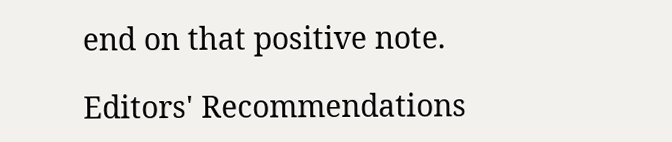end on that positive note.

Editors' Recommendations